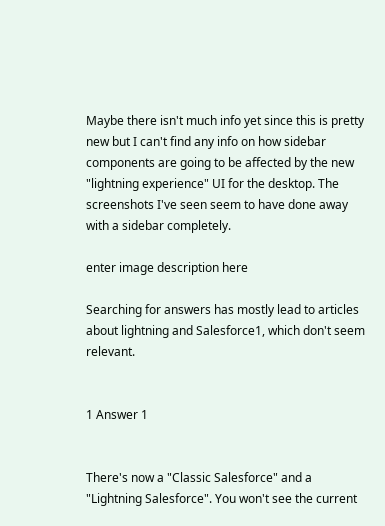Maybe there isn't much info yet since this is pretty new but I can't find any info on how sidebar components are going to be affected by the new "lightning experience" UI for the desktop. The screenshots I've seen seem to have done away with a sidebar completely.

enter image description here

Searching for answers has mostly lead to articles about lightning and Salesforce1, which don't seem relevant.


1 Answer 1


There's now a "Classic Salesforce" and a "Lightning Salesforce". You won't see the current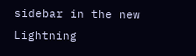sidebar in the new Lightning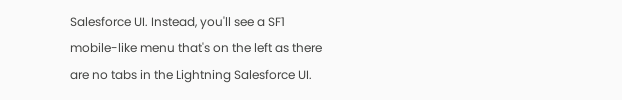Salesforce UI. Instead, you'll see a SF1 mobile-like menu that's on the left as there are no tabs in the Lightning Salesforce UI.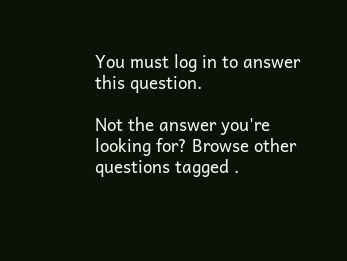You must log in to answer this question.

Not the answer you're looking for? Browse other questions tagged .